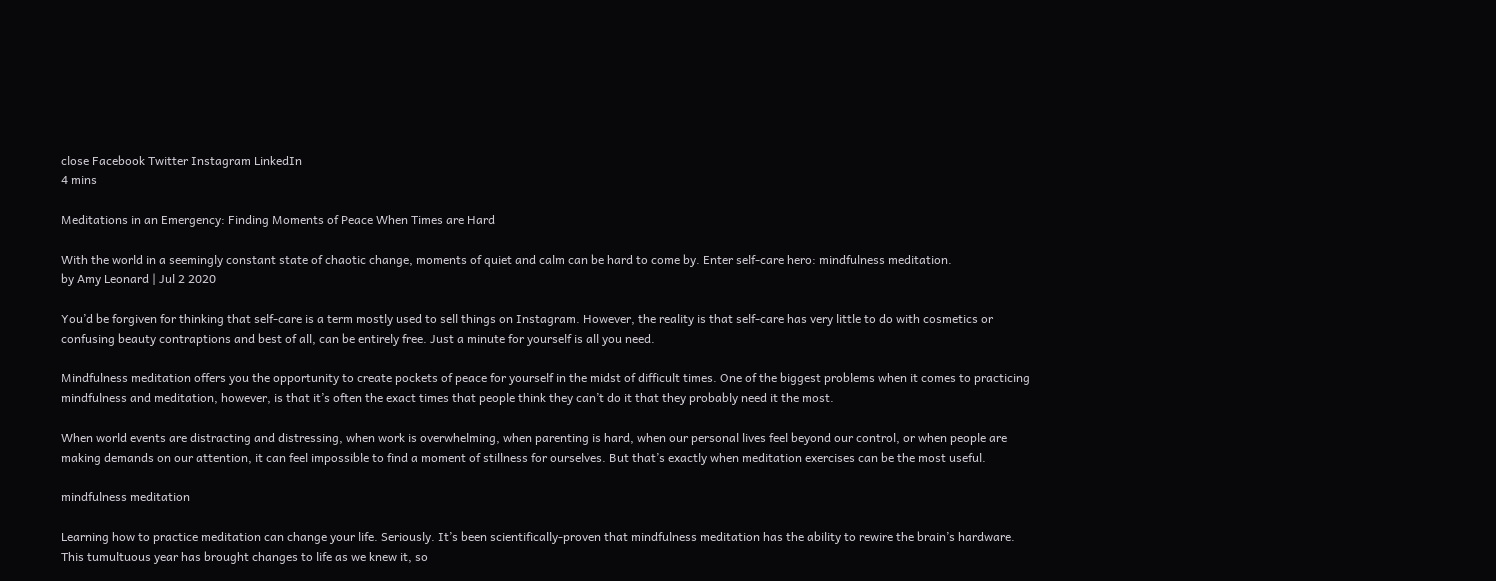close Facebook Twitter Instagram LinkedIn
4 mins

Meditations in an Emergency: Finding Moments of Peace When Times are Hard

With the world in a seemingly constant state of chaotic change, moments of quiet and calm can be hard to come by. Enter self-care hero: mindfulness meditation.
by Amy Leonard | Jul 2 2020

You’d be forgiven for thinking that self-care is a term mostly used to sell things on Instagram. However, the reality is that self-care has very little to do with cosmetics or confusing beauty contraptions and best of all, can be entirely free. Just a minute for yourself is all you need.

Mindfulness meditation offers you the opportunity to create pockets of peace for yourself in the midst of difficult times. One of the biggest problems when it comes to practicing mindfulness and meditation, however, is that it’s often the exact times that people think they can’t do it that they probably need it the most.

When world events are distracting and distressing, when work is overwhelming, when parenting is hard, when our personal lives feel beyond our control, or when people are making demands on our attention, it can feel impossible to find a moment of stillness for ourselves. But that’s exactly when meditation exercises can be the most useful.

mindfulness meditation

Learning how to practice meditation can change your life. Seriously. It’s been scientifically-proven that mindfulness meditation has the ability to rewire the brain’s hardware. This tumultuous year has brought changes to life as we knew it, so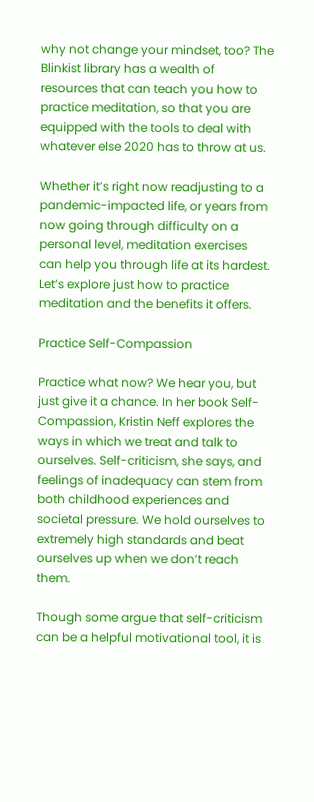why not change your mindset, too? The Blinkist library has a wealth of resources that can teach you how to practice meditation, so that you are equipped with the tools to deal with whatever else 2020 has to throw at us.

Whether it’s right now readjusting to a pandemic-impacted life, or years from now going through difficulty on a personal level, meditation exercises can help you through life at its hardest. Let’s explore just how to practice meditation and the benefits it offers.

Practice Self-Compassion

Practice what now? We hear you, but just give it a chance. In her book Self-Compassion, Kristin Neff explores the ways in which we treat and talk to ourselves. Self-criticism, she says, and feelings of inadequacy can stem from both childhood experiences and societal pressure. We hold ourselves to extremely high standards and beat ourselves up when we don’t reach them.

Though some argue that self-criticism can be a helpful motivational tool, it is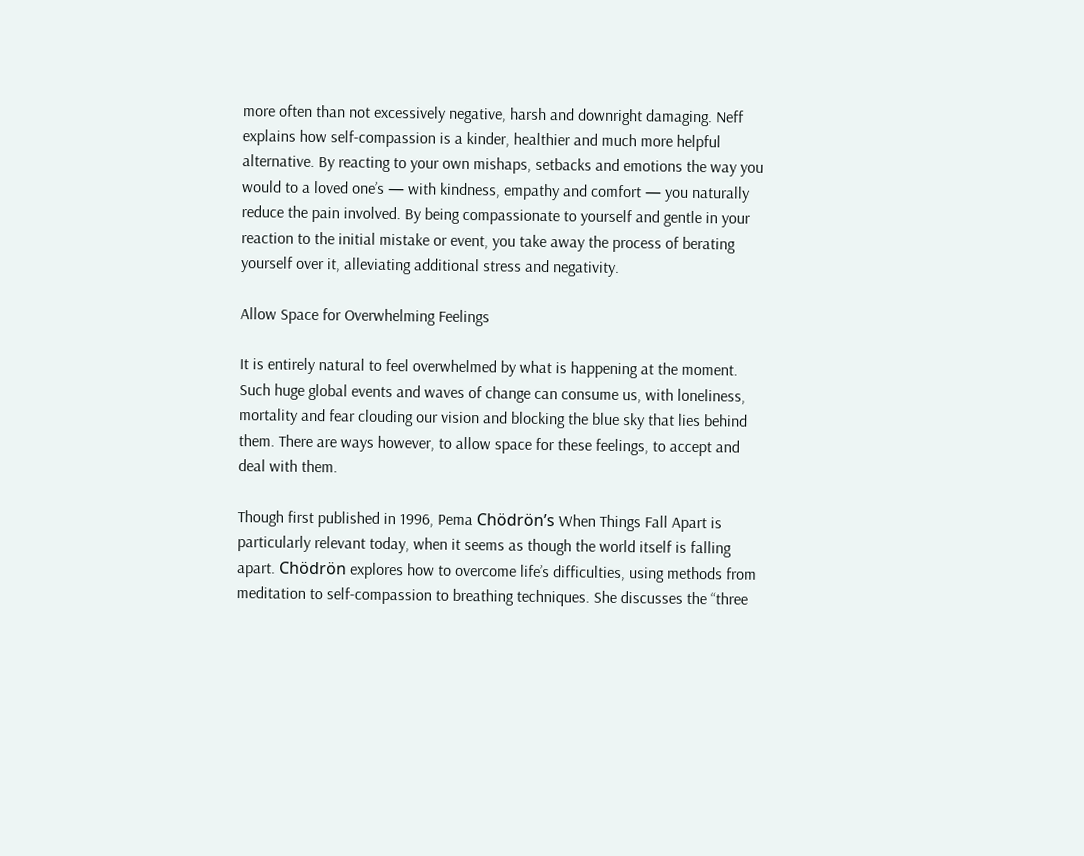more often than not excessively negative, harsh and downright damaging. Neff explains how self-compassion is a kinder, healthier and much more helpful alternative. By reacting to your own mishaps, setbacks and emotions the way you would to a loved one’s — with kindness, empathy and comfort — you naturally reduce the pain involved. By being compassionate to yourself and gentle in your reaction to the initial mistake or event, you take away the process of berating yourself over it, alleviating additional stress and negativity.

Allow Space for Overwhelming Feelings

It is entirely natural to feel overwhelmed by what is happening at the moment. Such huge global events and waves of change can consume us, with loneliness, mortality and fear clouding our vision and blocking the blue sky that lies behind them. There are ways however, to allow space for these feelings, to accept and deal with them.

Though first published in 1996, Pema Chödrön’s When Things Fall Apart is particularly relevant today, when it seems as though the world itself is falling apart. Chödrön explores how to overcome life’s difficulties, using methods from meditation to self-compassion to breathing techniques. She discusses the “three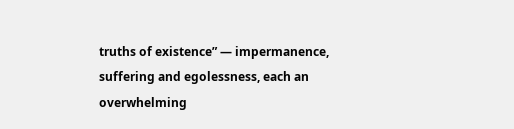truths of existence” — impermanence, suffering and egolessness, each an overwhelming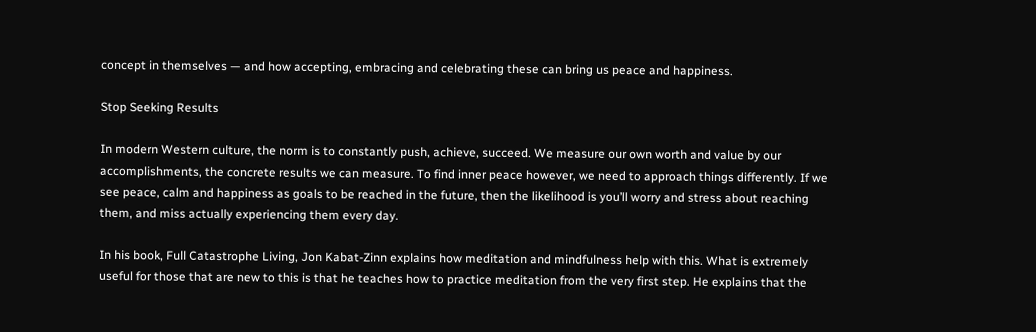concept in themselves — and how accepting, embracing and celebrating these can bring us peace and happiness.

Stop Seeking Results

In modern Western culture, the norm is to constantly push, achieve, succeed. We measure our own worth and value by our accomplishments, the concrete results we can measure. To find inner peace however, we need to approach things differently. If we see peace, calm and happiness as goals to be reached in the future, then the likelihood is you’ll worry and stress about reaching them, and miss actually experiencing them every day.

In his book, Full Catastrophe Living, Jon Kabat-Zinn explains how meditation and mindfulness help with this. What is extremely useful for those that are new to this is that he teaches how to practice meditation from the very first step. He explains that the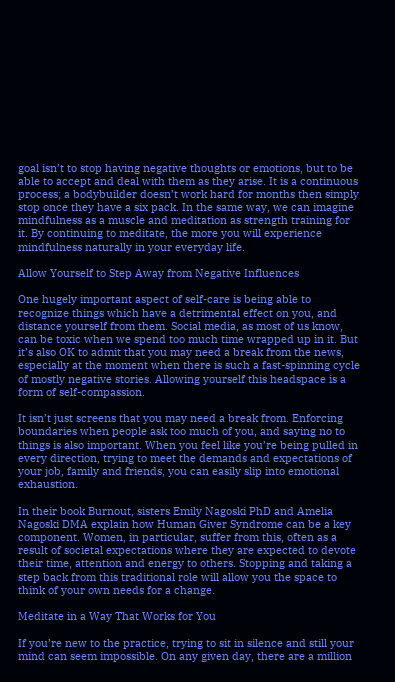goal isn’t to stop having negative thoughts or emotions, but to be able to accept and deal with them as they arise. It is a continuous process; a bodybuilder doesn’t work hard for months then simply stop once they have a six pack. In the same way, we can imagine mindfulness as a muscle and meditation as strength training for it. By continuing to meditate, the more you will experience mindfulness naturally in your everyday life.

Allow Yourself to Step Away from Negative Influences

One hugely important aspect of self-care is being able to recognize things which have a detrimental effect on you, and distance yourself from them. Social media, as most of us know, can be toxic when we spend too much time wrapped up in it. But it’s also OK to admit that you may need a break from the news, especially at the moment when there is such a fast-spinning cycle of mostly negative stories. Allowing yourself this headspace is a form of self-compassion.

It isn’t just screens that you may need a break from. Enforcing boundaries when people ask too much of you, and saying no to things is also important. When you feel like you’re being pulled in every direction, trying to meet the demands and expectations of your job, family and friends, you can easily slip into emotional exhaustion.

In their book Burnout, sisters Emily Nagoski PhD and Amelia Nagoski DMA explain how Human Giver Syndrome can be a key component. Women, in particular, suffer from this, often as a result of societal expectations where they are expected to devote their time, attention and energy to others. Stopping and taking a step back from this traditional role will allow you the space to think of your own needs for a change.

Meditate in a Way That Works for You

If you’re new to the practice, trying to sit in silence and still your mind can seem impossible. On any given day, there are a million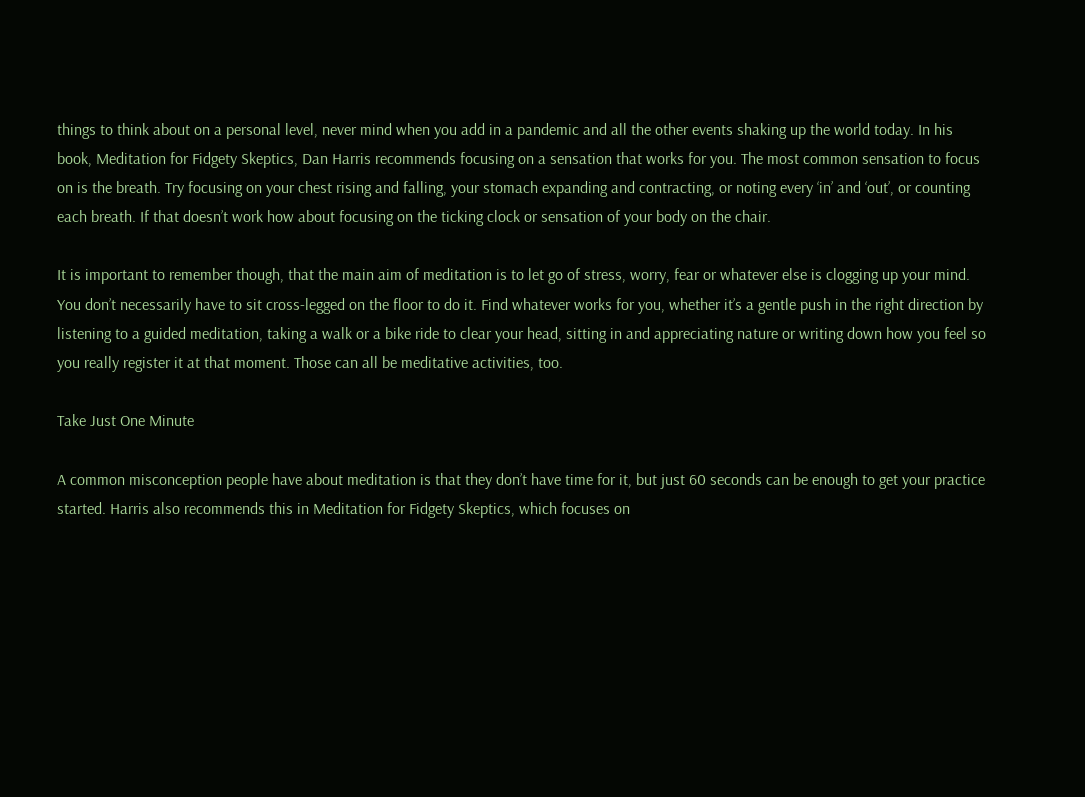things to think about on a personal level, never mind when you add in a pandemic and all the other events shaking up the world today. In his book, Meditation for Fidgety Skeptics, Dan Harris recommends focusing on a sensation that works for you. The most common sensation to focus on is the breath. Try focusing on your chest rising and falling, your stomach expanding and contracting, or noting every ‘in’ and ‘out’, or counting each breath. If that doesn’t work how about focusing on the ticking clock or sensation of your body on the chair.

It is important to remember though, that the main aim of meditation is to let go of stress, worry, fear or whatever else is clogging up your mind. You don’t necessarily have to sit cross-legged on the floor to do it. Find whatever works for you, whether it’s a gentle push in the right direction by listening to a guided meditation, taking a walk or a bike ride to clear your head, sitting in and appreciating nature or writing down how you feel so you really register it at that moment. Those can all be meditative activities, too.

Take Just One Minute

A common misconception people have about meditation is that they don’t have time for it, but just 60 seconds can be enough to get your practice started. Harris also recommends this in Meditation for Fidgety Skeptics, which focuses on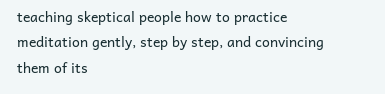teaching skeptical people how to practice meditation gently, step by step, and convincing them of its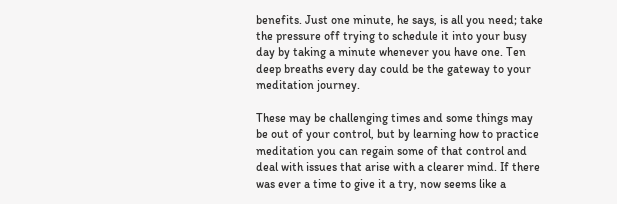benefits. Just one minute, he says, is all you need; take the pressure off trying to schedule it into your busy day by taking a minute whenever you have one. Ten deep breaths every day could be the gateway to your meditation journey.

These may be challenging times and some things may be out of your control, but by learning how to practice meditation you can regain some of that control and deal with issues that arise with a clearer mind. If there was ever a time to give it a try, now seems like a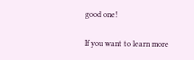good one!

If you want to learn more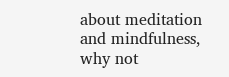about meditation and mindfulness, why not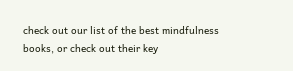check out our list of the best mindfulness books, or check out their key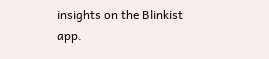insights on the Blinkist app.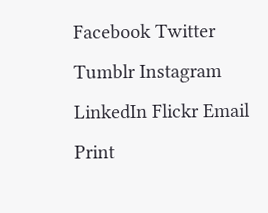Facebook Twitter Tumblr Instagram LinkedIn Flickr Email Print